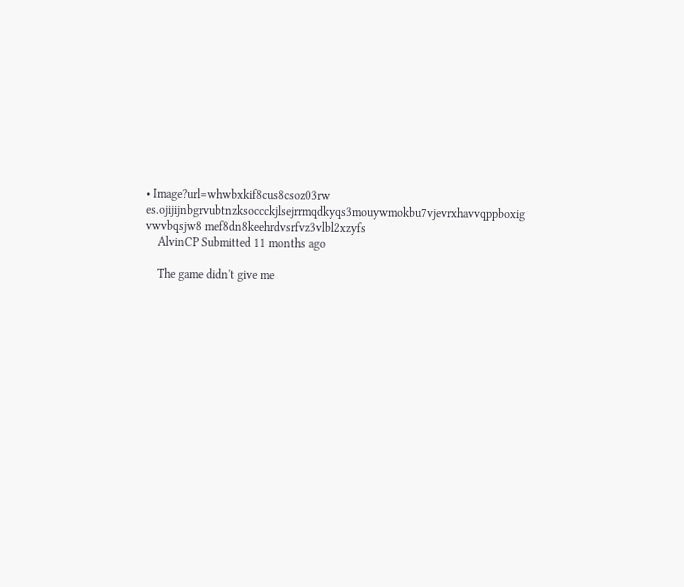• Image?url=whwbxkif8cus8csoz03rw es.ojijijnbgrvubtnzksoccckjlsejrrmqdkyqs3mouywmokbu7vjevrxhavvqppboxig vwvbqsjw8 mef8dn8keehrdvsrfvz3vlbl2xzyfs
    AlvinCP Submitted 11 months ago

    The game didn't give me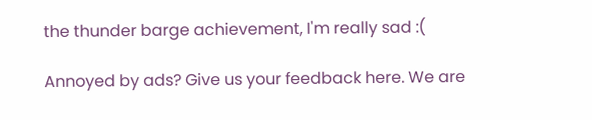the thunder barge achievement, I'm really sad :(

Annoyed by ads? Give us your feedback here. We are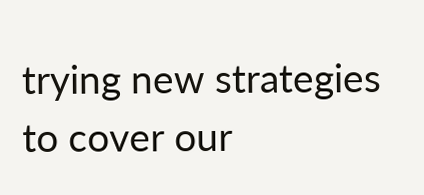trying new strategies to cover our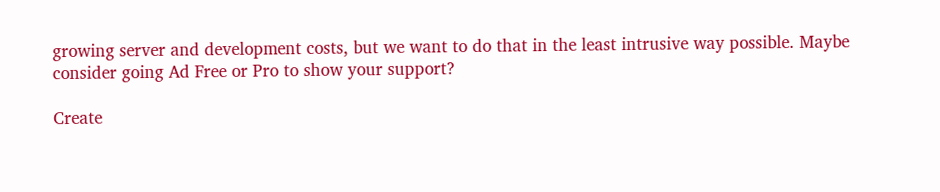growing server and development costs, but we want to do that in the least intrusive way possible. Maybe consider going Ad Free or Pro to show your support?

Create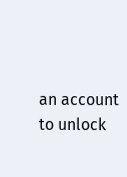an account to unlock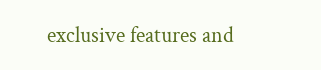exclusive features and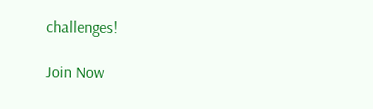challenges!

Join Now